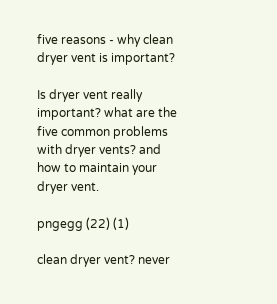five reasons - why clean dryer vent is important?

Is dryer vent really important? what are the five common problems with dryer vents? and how to maintain your dryer vent.

pngegg (22) (1)

clean dryer vent? never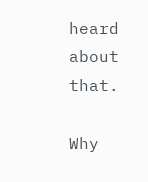heard about that.

Why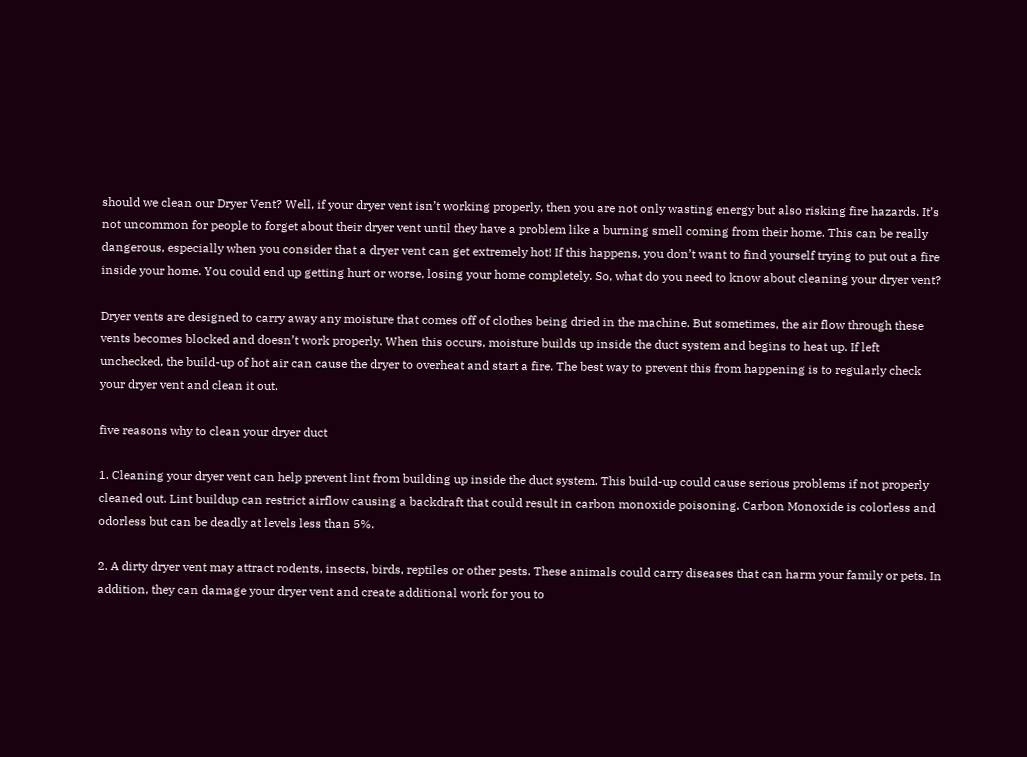should we clean our Dryer Vent? Well, if your dryer vent isn’t working properly, then you are not only wasting energy but also risking fire hazards. It’s not uncommon for people to forget about their dryer vent until they have a problem like a burning smell coming from their home. This can be really dangerous, especially when you consider that a dryer vent can get extremely hot! If this happens, you don’t want to find yourself trying to put out a fire inside your home. You could end up getting hurt or worse, losing your home completely. So, what do you need to know about cleaning your dryer vent?

Dryer vents are designed to carry away any moisture that comes off of clothes being dried in the machine. But sometimes, the air flow through these vents becomes blocked and doesn’t work properly. When this occurs, moisture builds up inside the duct system and begins to heat up. If left unchecked, the build-up of hot air can cause the dryer to overheat and start a fire. The best way to prevent this from happening is to regularly check your dryer vent and clean it out.

five reasons why to clean your dryer duct

1. Cleaning your dryer vent can help prevent lint from building up inside the duct system. This build-up could cause serious problems if not properly cleaned out. Lint buildup can restrict airflow causing a backdraft that could result in carbon monoxide poisoning. Carbon Monoxide is colorless and odorless but can be deadly at levels less than 5%.

2. A dirty dryer vent may attract rodents, insects, birds, reptiles or other pests. These animals could carry diseases that can harm your family or pets. In addition, they can damage your dryer vent and create additional work for you to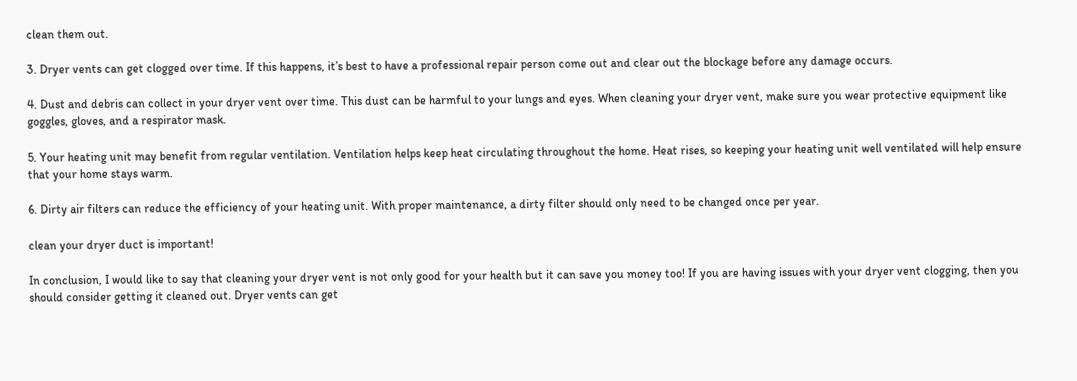clean them out.

3. Dryer vents can get clogged over time. If this happens, it’s best to have a professional repair person come out and clear out the blockage before any damage occurs.

4. Dust and debris can collect in your dryer vent over time. This dust can be harmful to your lungs and eyes. When cleaning your dryer vent, make sure you wear protective equipment like goggles, gloves, and a respirator mask.

5. Your heating unit may benefit from regular ventilation. Ventilation helps keep heat circulating throughout the home. Heat rises, so keeping your heating unit well ventilated will help ensure that your home stays warm.

6. Dirty air filters can reduce the efficiency of your heating unit. With proper maintenance, a dirty filter should only need to be changed once per year.

clean your dryer duct is important!

In conclusion, I would like to say that cleaning your dryer vent is not only good for your health but it can save you money too! If you are having issues with your dryer vent clogging, then you should consider getting it cleaned out. Dryer vents can get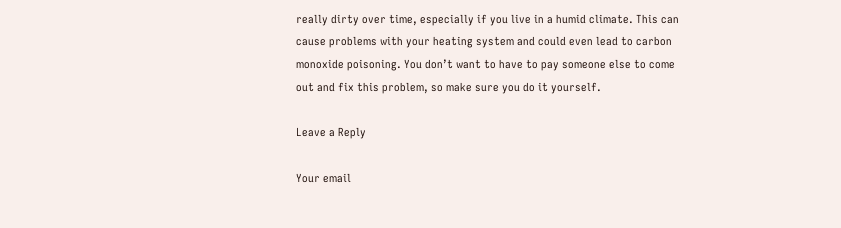really dirty over time, especially if you live in a humid climate. This can cause problems with your heating system and could even lead to carbon monoxide poisoning. You don’t want to have to pay someone else to come out and fix this problem, so make sure you do it yourself.

Leave a Reply

Your email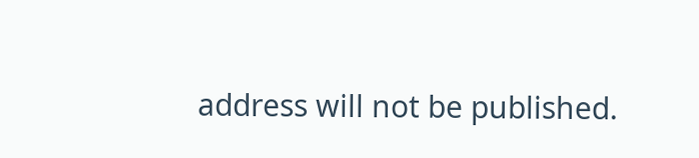address will not be published.